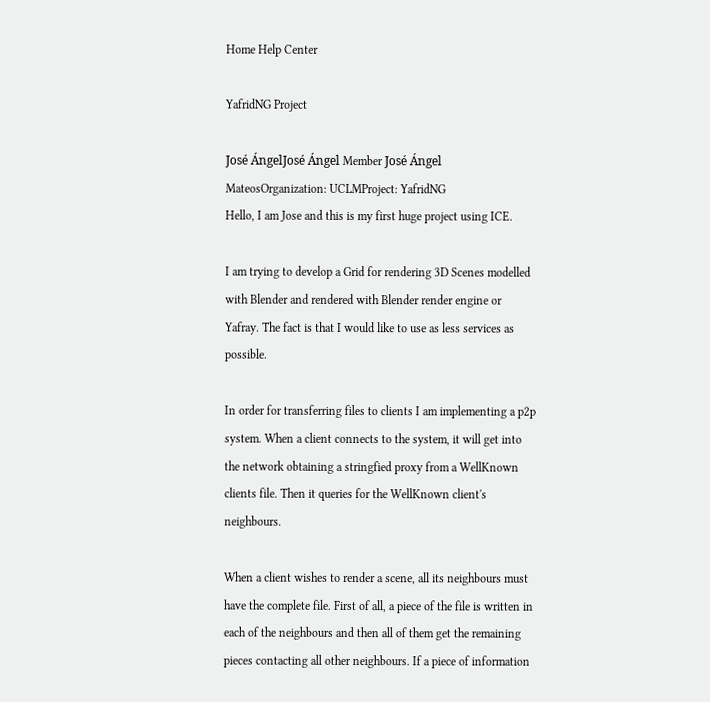Home Help Center

YafridNG Project

José ÁngelJosé Ángel Member José Ángel MateosOrganization: UCLMProject: YafridNG
Hello, I am Jose and this is my first huge project using ICE.

I am trying to develop a Grid for rendering 3D Scenes modelled with Blender and rendered with Blender render engine or Yafray. The fact is that I would like to use as less services as possible.

In order for transferring files to clients I am implementing a p2p system. When a client connects to the system, it will get into the network obtaining a stringfied proxy from a WellKnown clients file. Then it queries for the WellKnown client's neighbours.

When a client wishes to render a scene, all its neighbours must have the complete file. First of all, a piece of the file is written in each of the neighbours and then all of them get the remaining pieces contacting all other neighbours. If a piece of information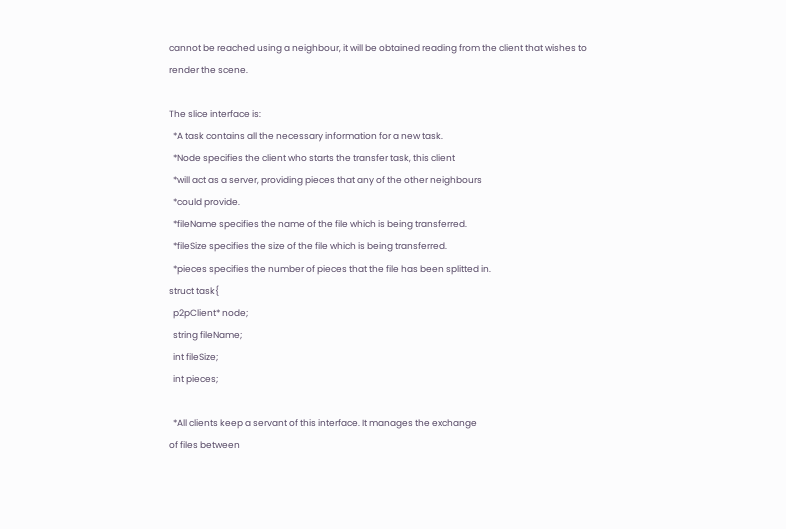cannot be reached using a neighbour, it will be obtained reading from the client that wishes to
render the scene.

The slice interface is:
  *A task contains all the necessary information for a new task.
  *Node specifies the client who starts the transfer task, this client
  *will act as a server, providing pieces that any of the other neighbours
  *could provide.
  *fileName specifies the name of the file which is being transferred.
  *fileSize specifies the size of the file which is being transferred.
  *pieces specifies the number of pieces that the file has been splitted in.
struct task{
  p2pClient* node;
  string fileName;
  int fileSize;
  int pieces;

  *All clients keep a servant of this interface. It manages the exchange
of files between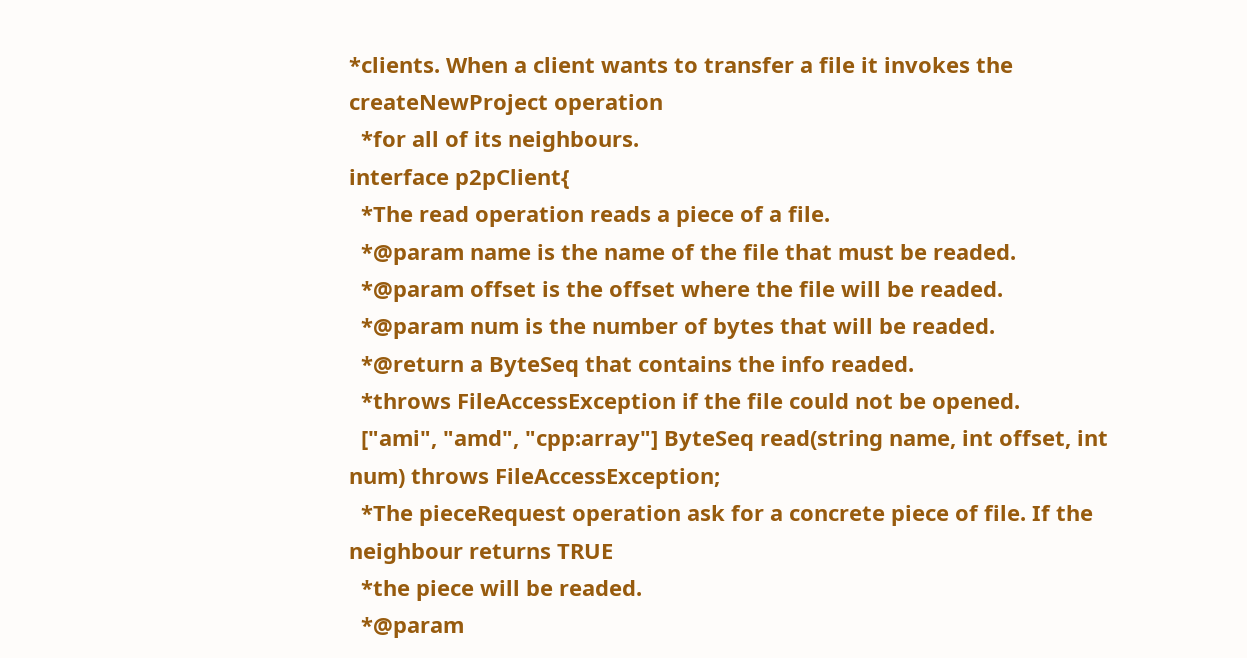*clients. When a client wants to transfer a file it invokes the
createNewProject operation
  *for all of its neighbours.
interface p2pClient{
  *The read operation reads a piece of a file.
  *@param name is the name of the file that must be readed.
  *@param offset is the offset where the file will be readed.
  *@param num is the number of bytes that will be readed.
  *@return a ByteSeq that contains the info readed.
  *throws FileAccessException if the file could not be opened.
  ["ami", "amd", "cpp:array"] ByteSeq read(string name, int offset, int
num) throws FileAccessException;
  *The pieceRequest operation ask for a concrete piece of file. If the
neighbour returns TRUE
  *the piece will be readed.
  *@param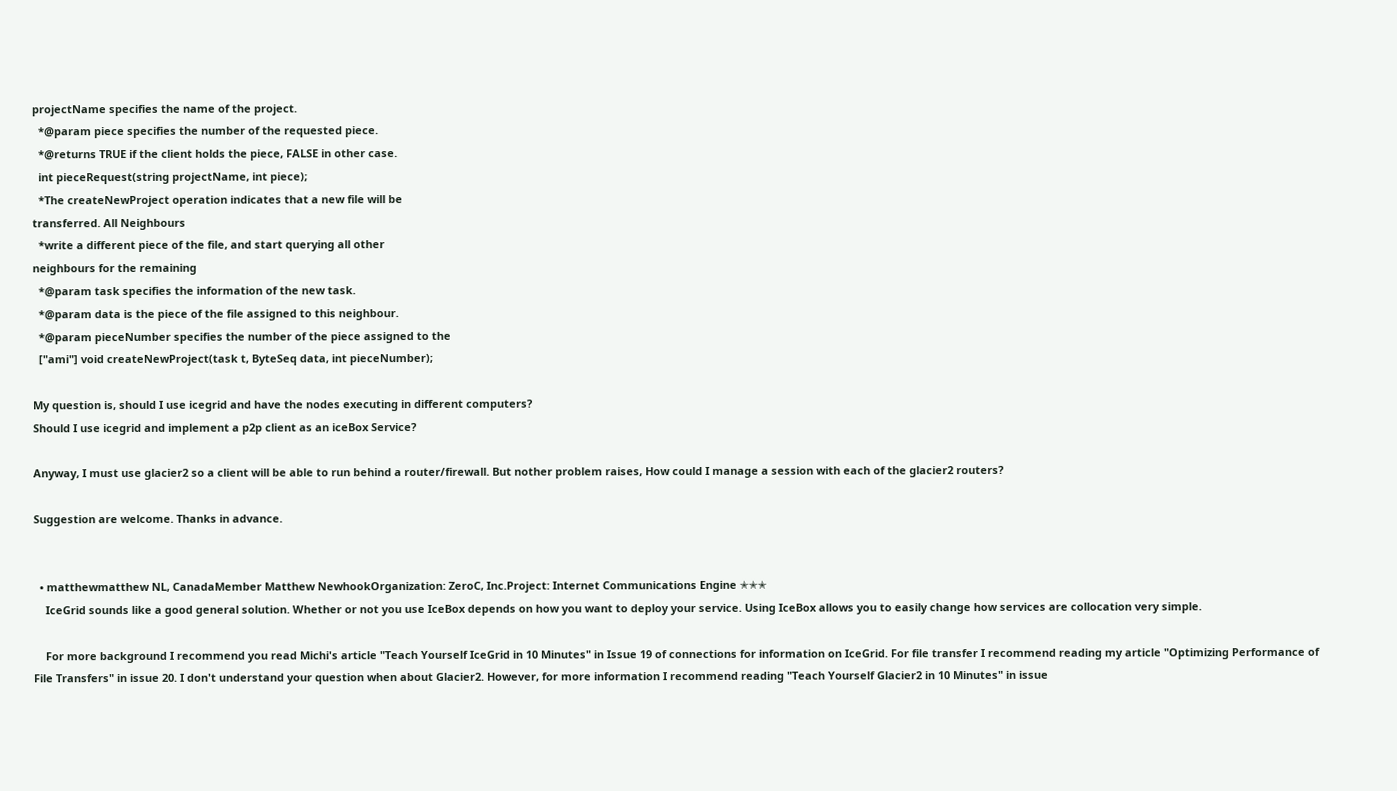projectName specifies the name of the project.
  *@param piece specifies the number of the requested piece.
  *@returns TRUE if the client holds the piece, FALSE in other case.
  int pieceRequest(string projectName, int piece);
  *The createNewProject operation indicates that a new file will be
transferred. All Neighbours
  *write a different piece of the file, and start querying all other
neighbours for the remaining
  *@param task specifies the information of the new task.
  *@param data is the piece of the file assigned to this neighbour.
  *@param pieceNumber specifies the number of the piece assigned to the
  ["ami"] void createNewProject(task t, ByteSeq data, int pieceNumber);

My question is, should I use icegrid and have the nodes executing in different computers?
Should I use icegrid and implement a p2p client as an iceBox Service?

Anyway, I must use glacier2 so a client will be able to run behind a router/firewall. But nother problem raises, How could I manage a session with each of the glacier2 routers?

Suggestion are welcome. Thanks in advance.


  • matthewmatthew NL, CanadaMember Matthew NewhookOrganization: ZeroC, Inc.Project: Internet Communications Engine ✭✭✭
    IceGrid sounds like a good general solution. Whether or not you use IceBox depends on how you want to deploy your service. Using IceBox allows you to easily change how services are collocation very simple.

    For more background I recommend you read Michi's article "Teach Yourself IceGrid in 10 Minutes" in Issue 19 of connections for information on IceGrid. For file transfer I recommend reading my article "Optimizing Performance of File Transfers" in issue 20. I don't understand your question when about Glacier2. However, for more information I recommend reading "Teach Yourself Glacier2 in 10 Minutes" in issue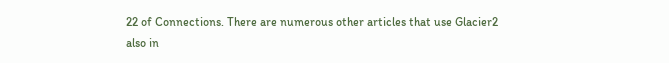22 of Connections. There are numerous other articles that use Glacier2 also in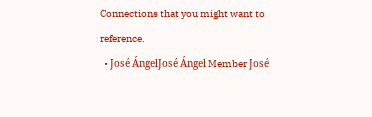Connections that you might want to reference.
  • José ÁngelJosé Ángel Member José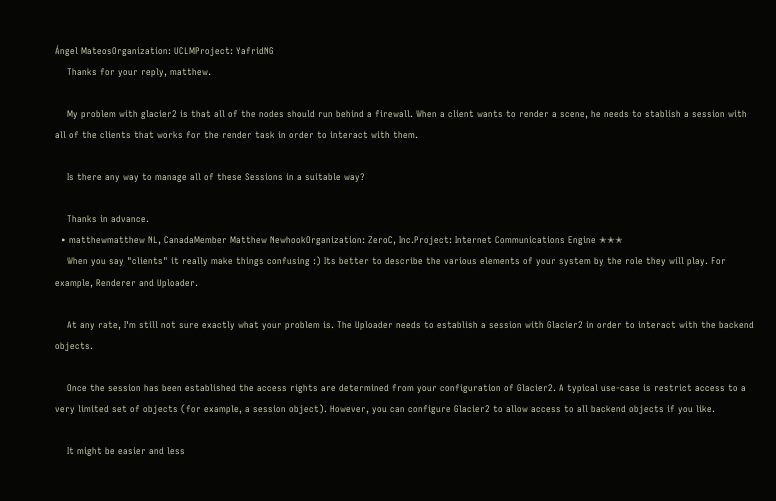Ángel MateosOrganization: UCLMProject: YafridNG
    Thanks for your reply, matthew.

    My problem with glacier2 is that all of the nodes should run behind a firewall. When a client wants to render a scene, he needs to stablish a session with all of the clients that works for the render task in order to interact with them.

    Is there any way to manage all of these Sessions in a suitable way?

    Thanks in advance.
  • matthewmatthew NL, CanadaMember Matthew NewhookOrganization: ZeroC, Inc.Project: Internet Communications Engine ✭✭✭
    When you say "clients" it really make things confusing :) Its better to describe the various elements of your system by the role they will play. For example, Renderer and Uploader.

    At any rate, I'm still not sure exactly what your problem is. The Uploader needs to establish a session with Glacier2 in order to interact with the backend objects.

    Once the session has been established the access rights are determined from your configuration of Glacier2. A typical use-case is restrict access to a very limited set of objects (for example, a session object). However, you can configure Glacier2 to allow access to all backend objects if you like.

    It might be easier and less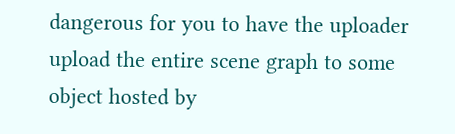dangerous for you to have the uploader upload the entire scene graph to some object hosted by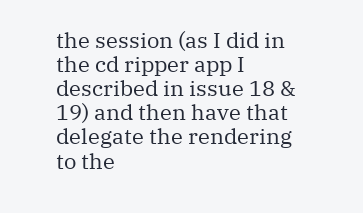the session (as I did in the cd ripper app I described in issue 18 & 19) and then have that delegate the rendering to the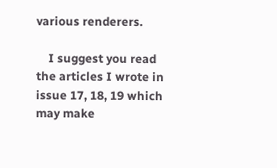various renderers.

    I suggest you read the articles I wrote in issue 17, 18, 19 which may make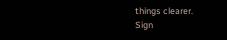things clearer.
Sign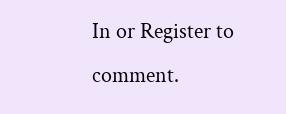In or Register to comment.